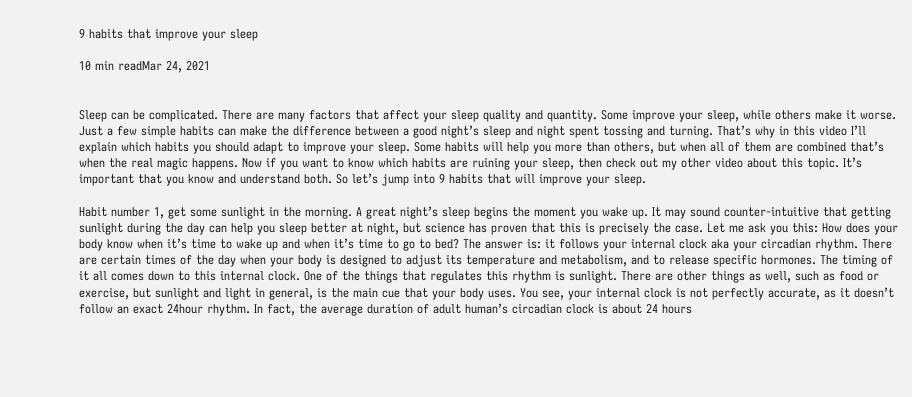9 habits that improve your sleep

10 min readMar 24, 2021


Sleep can be complicated. There are many factors that affect your sleep quality and quantity. Some improve your sleep, while others make it worse. Just a few simple habits can make the difference between a good night’s sleep and night spent tossing and turning. That’s why in this video I’ll explain which habits you should adapt to improve your sleep. Some habits will help you more than others, but when all of them are combined that’s when the real magic happens. Now if you want to know which habits are ruining your sleep, then check out my other video about this topic. It’s important that you know and understand both. So let’s jump into 9 habits that will improve your sleep.

Habit number 1, get some sunlight in the morning. A great night’s sleep begins the moment you wake up. It may sound counter-intuitive that getting sunlight during the day can help you sleep better at night, but science has proven that this is precisely the case. Let me ask you this: How does your body know when it’s time to wake up and when it’s time to go to bed? The answer is: it follows your internal clock aka your circadian rhythm. There are certain times of the day when your body is designed to adjust its temperature and metabolism, and to release specific hormones. The timing of it all comes down to this internal clock. One of the things that regulates this rhythm is sunlight. There are other things as well, such as food or exercise, but sunlight and light in general, is the main cue that your body uses. You see, your internal clock is not perfectly accurate, as it doesn’t follow an exact 24hour rhythm. In fact, the average duration of adult human’s circadian clock is about 24 hours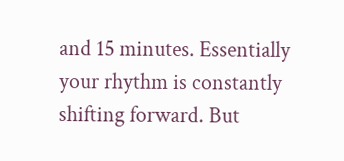and 15 minutes. Essentially your rhythm is constantly shifting forward. But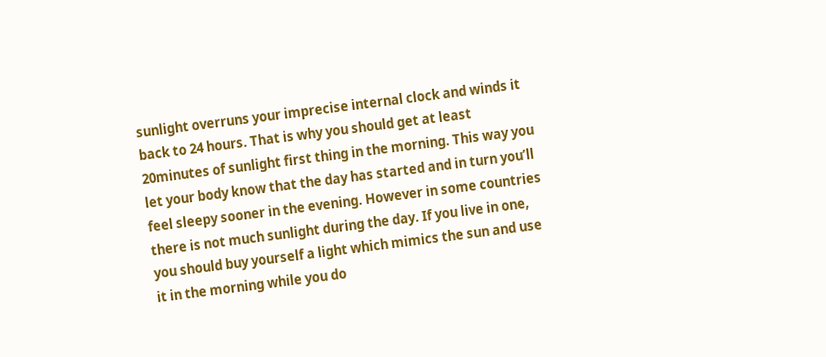sunlight overruns your imprecise internal clock and winds it back to 24 hours. That is why you should get at least 20minutes of sunlight first thing in the morning. This way you let your body know that the day has started and in turn you’ll feel sleepy sooner in the evening. However in some countries there is not much sunlight during the day. If you live in one, you should buy yourself a light which mimics the sun and use it in the morning while you do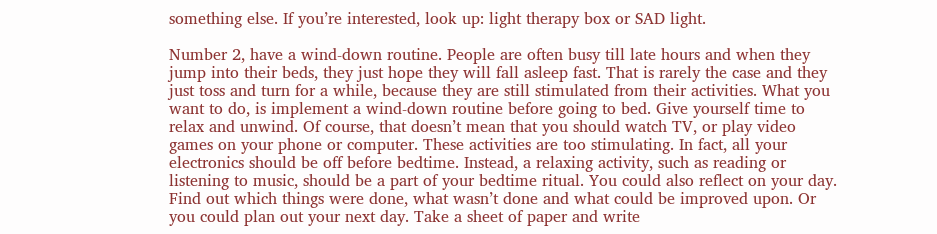something else. If you’re interested, look up: light therapy box or SAD light.

Number 2, have a wind-down routine. People are often busy till late hours and when they jump into their beds, they just hope they will fall asleep fast. That is rarely the case and they just toss and turn for a while, because they are still stimulated from their activities. What you want to do, is implement a wind-down routine before going to bed. Give yourself time to relax and unwind. Of course, that doesn’t mean that you should watch TV, or play video games on your phone or computer. These activities are too stimulating. In fact, all your electronics should be off before bedtime. Instead, a relaxing activity, such as reading or listening to music, should be a part of your bedtime ritual. You could also reflect on your day. Find out which things were done, what wasn’t done and what could be improved upon. Or you could plan out your next day. Take a sheet of paper and write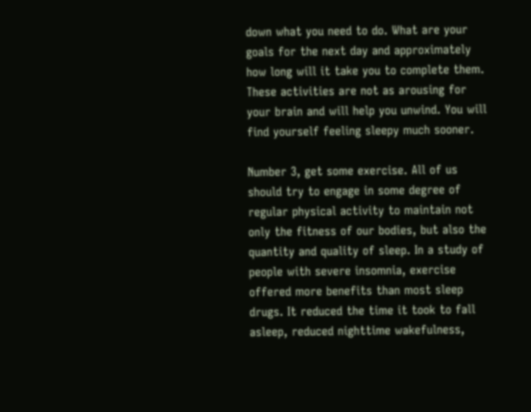down what you need to do. What are your goals for the next day and approximately how long will it take you to complete them. These activities are not as arousing for your brain and will help you unwind. You will find yourself feeling sleepy much sooner.

Number 3, get some exercise. All of us should try to engage in some degree of regular physical activity to maintain not only the fitness of our bodies, but also the quantity and quality of sleep. In a study of people with severe insomnia, exercise offered more benefits than most sleep drugs. It reduced the time it took to fall asleep, reduced nighttime wakefulness,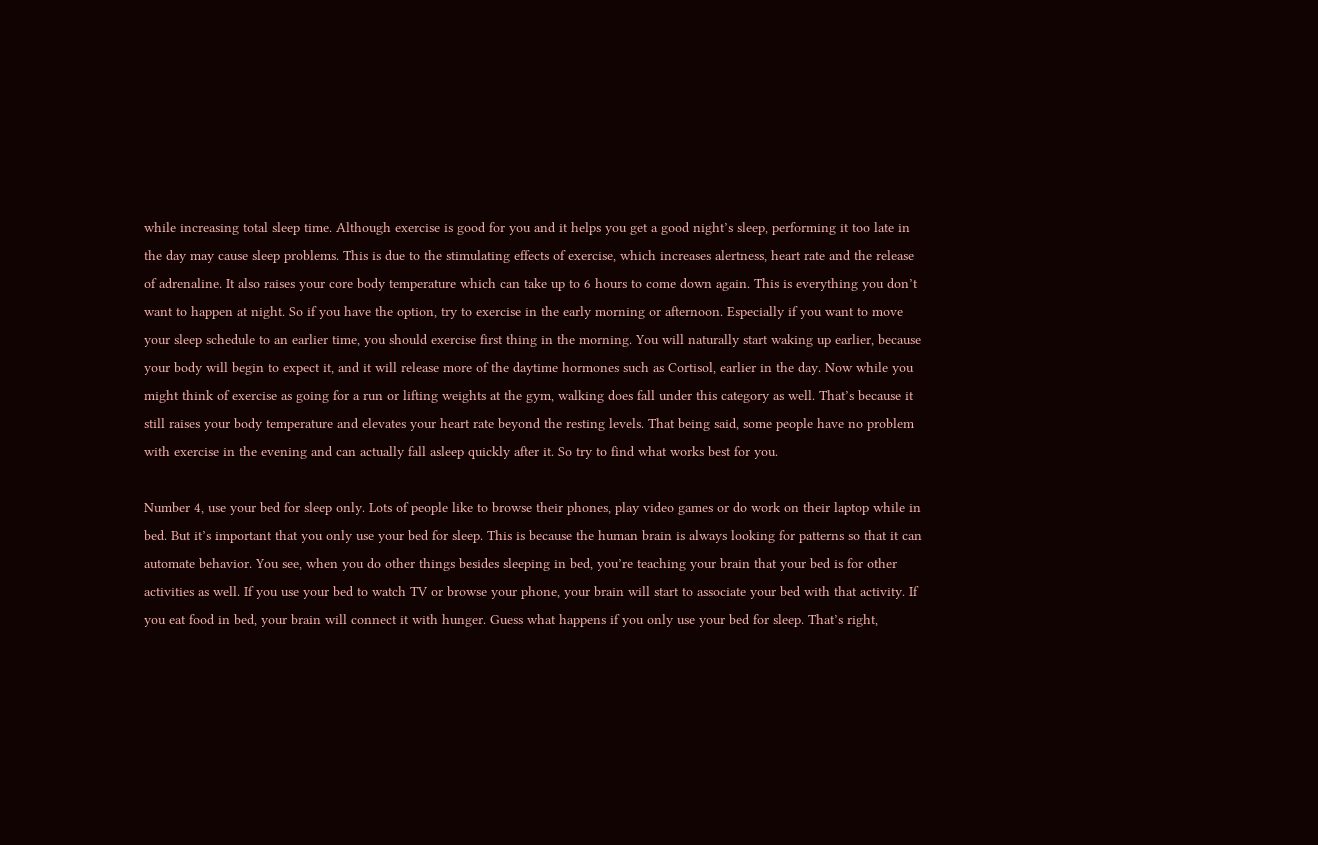while increasing total sleep time. Although exercise is good for you and it helps you get a good night’s sleep, performing it too late in the day may cause sleep problems. This is due to the stimulating effects of exercise, which increases alertness, heart rate and the release of adrenaline. It also raises your core body temperature which can take up to 6 hours to come down again. This is everything you don’t want to happen at night. So if you have the option, try to exercise in the early morning or afternoon. Especially if you want to move your sleep schedule to an earlier time, you should exercise first thing in the morning. You will naturally start waking up earlier, because your body will begin to expect it, and it will release more of the daytime hormones such as Cortisol, earlier in the day. Now while you might think of exercise as going for a run or lifting weights at the gym, walking does fall under this category as well. That’s because it still raises your body temperature and elevates your heart rate beyond the resting levels. That being said, some people have no problem with exercise in the evening and can actually fall asleep quickly after it. So try to find what works best for you.

Number 4, use your bed for sleep only. Lots of people like to browse their phones, play video games or do work on their laptop while in bed. But it’s important that you only use your bed for sleep. This is because the human brain is always looking for patterns so that it can automate behavior. You see, when you do other things besides sleeping in bed, you’re teaching your brain that your bed is for other activities as well. If you use your bed to watch TV or browse your phone, your brain will start to associate your bed with that activity. If you eat food in bed, your brain will connect it with hunger. Guess what happens if you only use your bed for sleep. That’s right,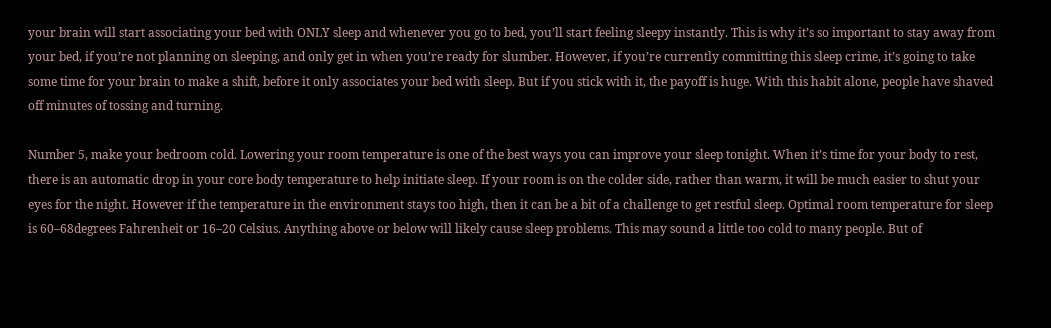your brain will start associating your bed with ONLY sleep and whenever you go to bed, you’ll start feeling sleepy instantly. This is why it’s so important to stay away from your bed, if you’re not planning on sleeping, and only get in when you’re ready for slumber. However, if you’re currently committing this sleep crime, it’s going to take some time for your brain to make a shift, before it only associates your bed with sleep. But if you stick with it, the payoff is huge. With this habit alone, people have shaved off minutes of tossing and turning.

Number 5, make your bedroom cold. Lowering your room temperature is one of the best ways you can improve your sleep tonight. When it’s time for your body to rest, there is an automatic drop in your core body temperature to help initiate sleep. If your room is on the colder side, rather than warm, it will be much easier to shut your eyes for the night. However if the temperature in the environment stays too high, then it can be a bit of a challenge to get restful sleep. Optimal room temperature for sleep is 60–68degrees Fahrenheit or 16–20 Celsius. Anything above or below will likely cause sleep problems. This may sound a little too cold to many people. But of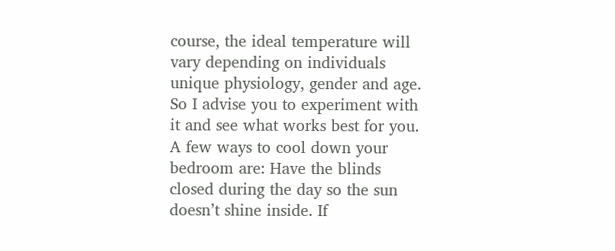course, the ideal temperature will vary depending on individuals unique physiology, gender and age. So I advise you to experiment with it and see what works best for you. A few ways to cool down your bedroom are: Have the blinds closed during the day so the sun doesn’t shine inside. If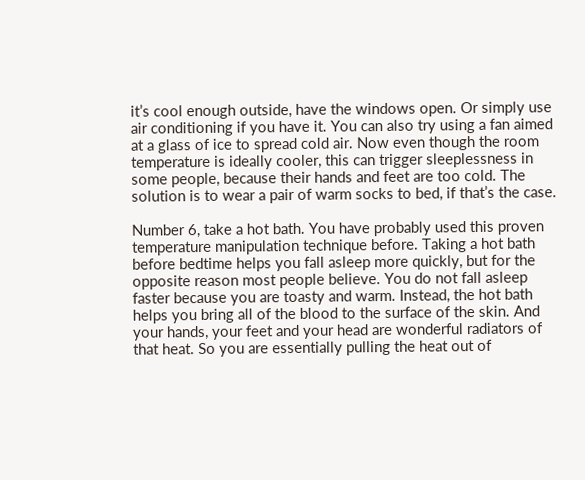it’s cool enough outside, have the windows open. Or simply use air conditioning if you have it. You can also try using a fan aimed at a glass of ice to spread cold air. Now even though the room temperature is ideally cooler, this can trigger sleeplessness in some people, because their hands and feet are too cold. The solution is to wear a pair of warm socks to bed, if that’s the case.

Number 6, take a hot bath. You have probably used this proven temperature manipulation technique before. Taking a hot bath before bedtime helps you fall asleep more quickly, but for the opposite reason most people believe. You do not fall asleep faster because you are toasty and warm. Instead, the hot bath helps you bring all of the blood to the surface of the skin. And your hands, your feet and your head are wonderful radiators of that heat. So you are essentially pulling the heat out of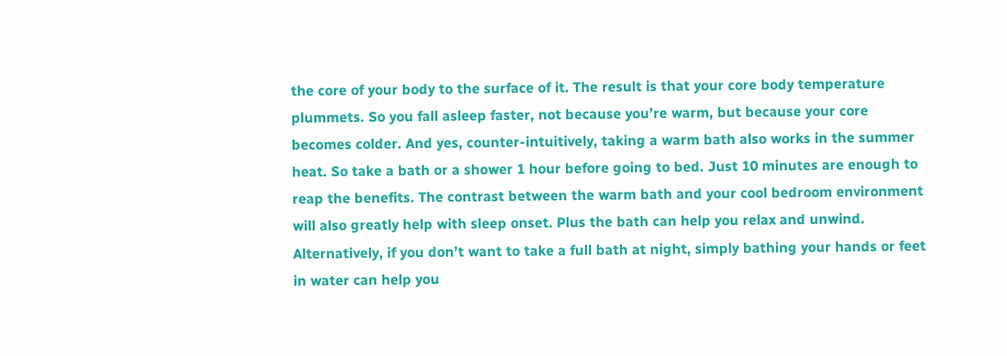the core of your body to the surface of it. The result is that your core body temperature plummets. So you fall asleep faster, not because you’re warm, but because your core becomes colder. And yes, counter-intuitively, taking a warm bath also works in the summer heat. So take a bath or a shower 1 hour before going to bed. Just 10 minutes are enough to reap the benefits. The contrast between the warm bath and your cool bedroom environment will also greatly help with sleep onset. Plus the bath can help you relax and unwind. Alternatively, if you don’t want to take a full bath at night, simply bathing your hands or feet in water can help you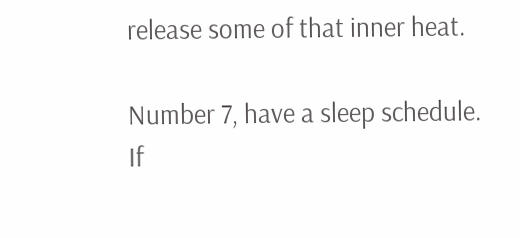release some of that inner heat.

Number 7, have a sleep schedule. If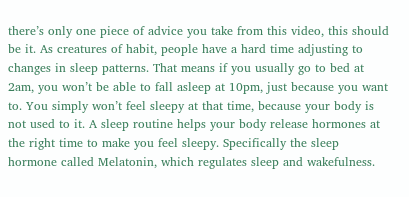there’s only one piece of advice you take from this video, this should be it. As creatures of habit, people have a hard time adjusting to changes in sleep patterns. That means if you usually go to bed at 2am, you won’t be able to fall asleep at 10pm, just because you want to. You simply won’t feel sleepy at that time, because your body is not used to it. A sleep routine helps your body release hormones at the right time to make you feel sleepy. Specifically the sleep hormone called Melatonin, which regulates sleep and wakefulness.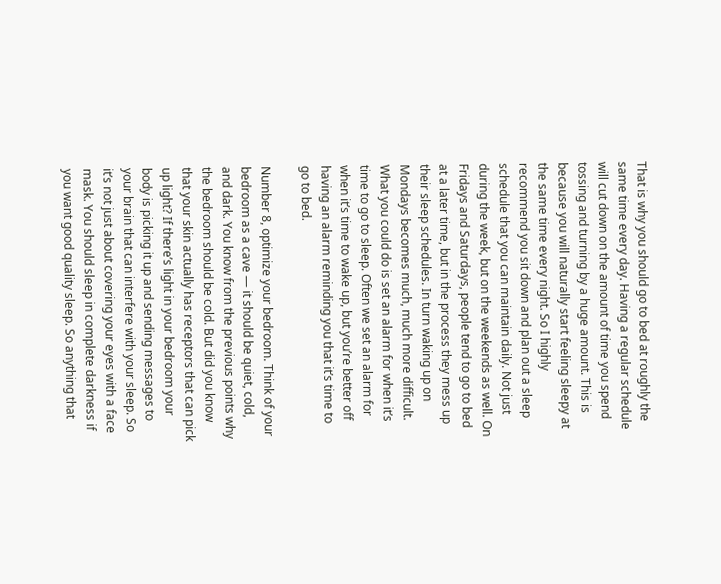That is why you should go to bed at roughly the same time every day. Having a regular schedule will cut down on the amount of time you spend tossing and turning by a huge amount. This is because you will naturally start feeling sleepy at the same time every night. So I highly recommend you sit down and plan out a sleep schedule that you can maintain daily. Not just during the week, but on the weekends as well. On Fridays and Saturdays, people tend to go to bed at a later time, but in the process they mess up their sleep schedules. In turn waking up on Mondays becomes much, much more difficult. What you could do is set an alarm for when it’s time to go to sleep. Often we set an alarm for when it’s time to wake up, but you’re better off having an alarm reminding you that it’s time to go to bed.

Number 8, optimize your bedroom. Think of your bedroom as a cave — it should be quiet, cold, and dark. You know from the previous points why the bedroom should be cold. But did you know that your skin actually has receptors that can pick up light? If there’s light in your bedroom your body is picking it up and sending messages to your brain that can interfere with your sleep. So it’s not just about covering your eyes with a face mask. You should sleep in complete darkness if you want good quality sleep. So anything that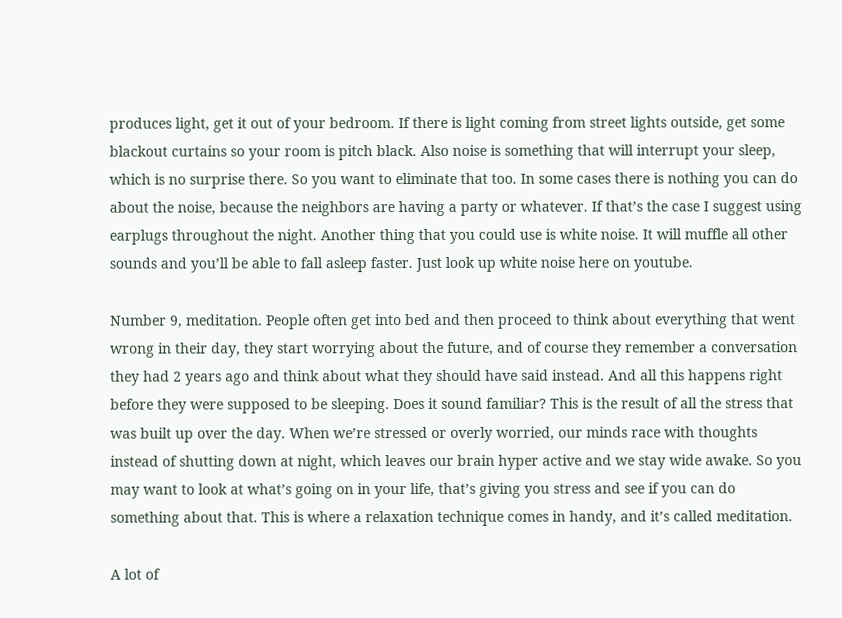produces light, get it out of your bedroom. If there is light coming from street lights outside, get some blackout curtains so your room is pitch black. Also noise is something that will interrupt your sleep, which is no surprise there. So you want to eliminate that too. In some cases there is nothing you can do about the noise, because the neighbors are having a party or whatever. If that’s the case I suggest using earplugs throughout the night. Another thing that you could use is white noise. It will muffle all other sounds and you’ll be able to fall asleep faster. Just look up white noise here on youtube.

Number 9, meditation. People often get into bed and then proceed to think about everything that went wrong in their day, they start worrying about the future, and of course they remember a conversation they had 2 years ago and think about what they should have said instead. And all this happens right before they were supposed to be sleeping. Does it sound familiar? This is the result of all the stress that was built up over the day. When we’re stressed or overly worried, our minds race with thoughts instead of shutting down at night, which leaves our brain hyper active and we stay wide awake. So you may want to look at what’s going on in your life, that’s giving you stress and see if you can do something about that. This is where a relaxation technique comes in handy, and it’s called meditation.

A lot of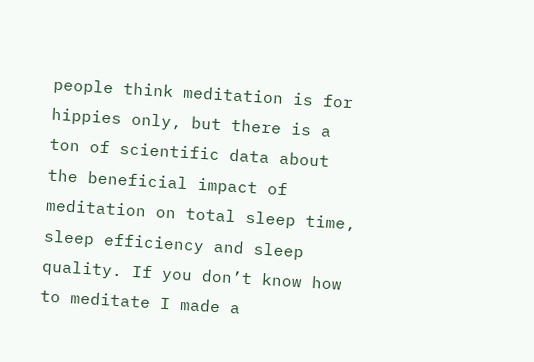people think meditation is for hippies only, but there is a ton of scientific data about the beneficial impact of meditation on total sleep time, sleep efficiency and sleep quality. If you don’t know how to meditate I made a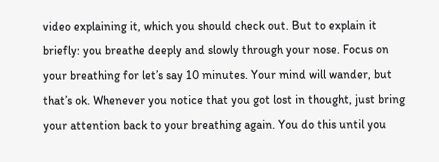video explaining it, which you should check out. But to explain it briefly: you breathe deeply and slowly through your nose. Focus on your breathing for let’s say 10 minutes. Your mind will wander, but that’s ok. Whenever you notice that you got lost in thought, just bring your attention back to your breathing again. You do this until you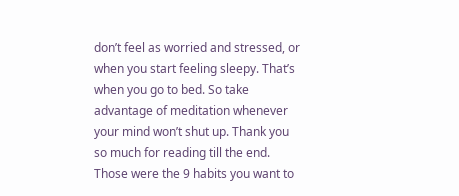don’t feel as worried and stressed, or when you start feeling sleepy. That’s when you go to bed. So take advantage of meditation whenever your mind won’t shut up. Thank you so much for reading till the end. Those were the 9 habits you want to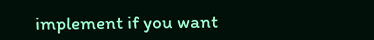implement if you want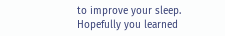to improve your sleep. Hopefully you learned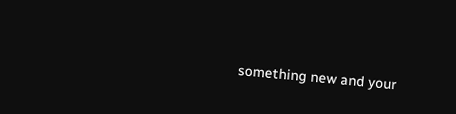something new and your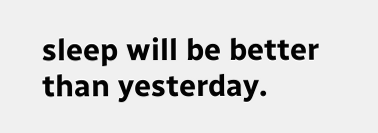sleep will be better than yesterday.